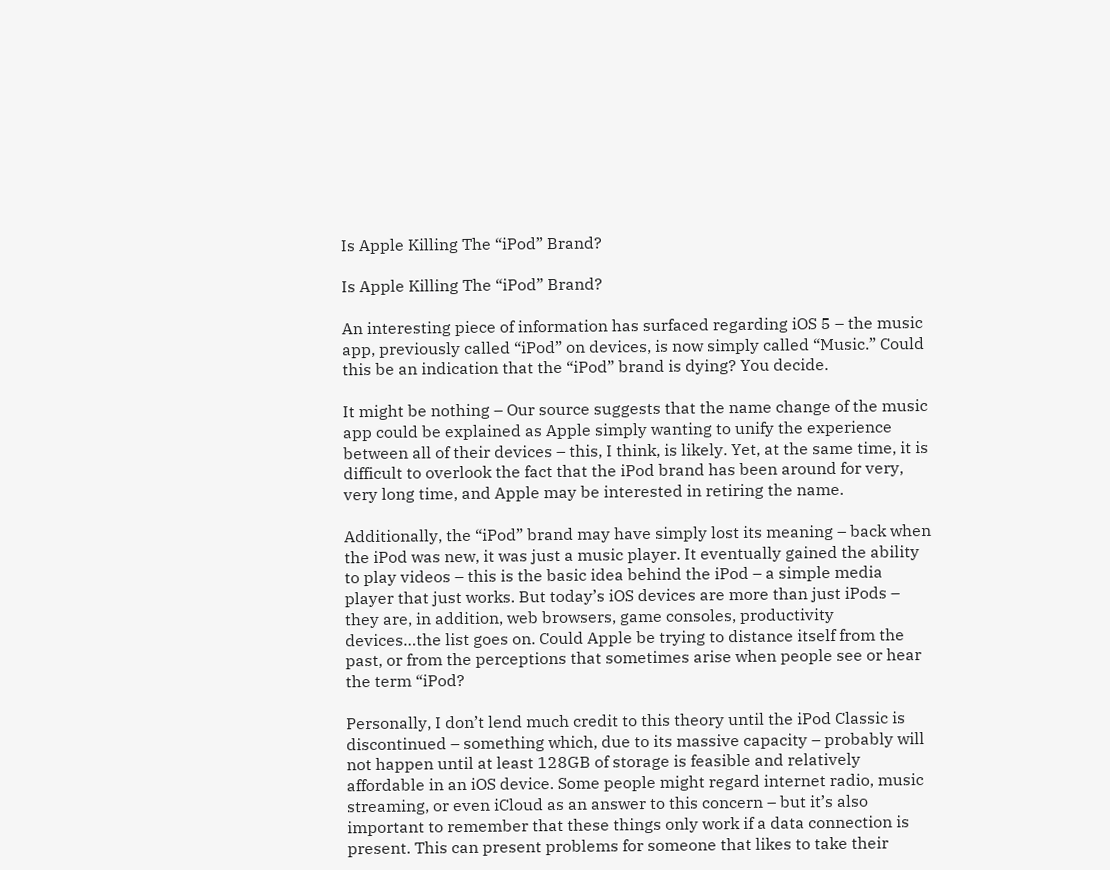Is Apple Killing The “iPod” Brand?

Is Apple Killing The “iPod” Brand?

An interesting piece of information has surfaced regarding iOS 5 – the music app, previously called “iPod” on devices, is now simply called “Music.” Could this be an indication that the “iPod” brand is dying? You decide.

It might be nothing – Our source suggests that the name change of the music app could be explained as Apple simply wanting to unify the experience between all of their devices – this, I think, is likely. Yet, at the same time, it is difficult to overlook the fact that the iPod brand has been around for very, very long time, and Apple may be interested in retiring the name.

Additionally, the “iPod” brand may have simply lost its meaning – back when the iPod was new, it was just a music player. It eventually gained the ability to play videos – this is the basic idea behind the iPod – a simple media player that just works. But today’s iOS devices are more than just iPods – they are, in addition, web browsers, game consoles, productivity devices…the list goes on. Could Apple be trying to distance itself from the past, or from the perceptions that sometimes arise when people see or hear the term “iPod?

Personally, I don’t lend much credit to this theory until the iPod Classic is discontinued – something which, due to its massive capacity – probably will not happen until at least 128GB of storage is feasible and relatively affordable in an iOS device. Some people might regard internet radio, music streaming, or even iCloud as an answer to this concern – but it’s also important to remember that these things only work if a data connection is present. This can present problems for someone that likes to take their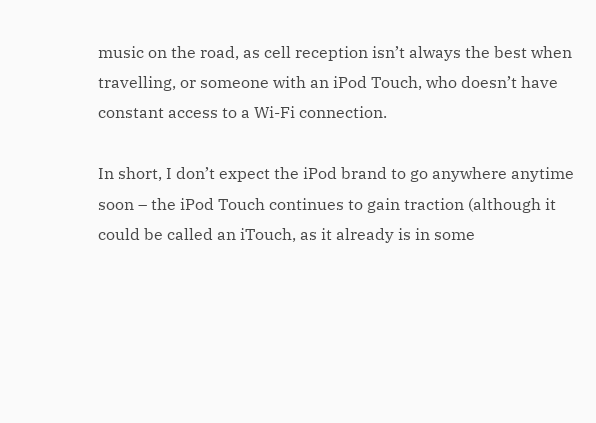music on the road, as cell reception isn’t always the best when travelling, or someone with an iPod Touch, who doesn’t have constant access to a Wi-Fi connection.

In short, I don’t expect the iPod brand to go anywhere anytime soon – the iPod Touch continues to gain traction (although it could be called an iTouch, as it already is in some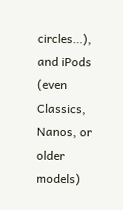circles…), and iPods (even Classics, Nanos, or older models)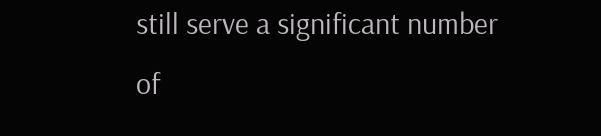still serve a significant number of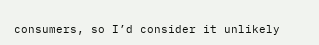consumers, so I’d consider it unlikely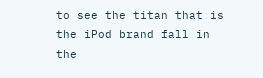to see the titan that is the iPod brand fall in the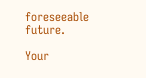foreseeable future.

Your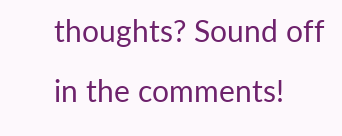thoughts? Sound off in the comments!